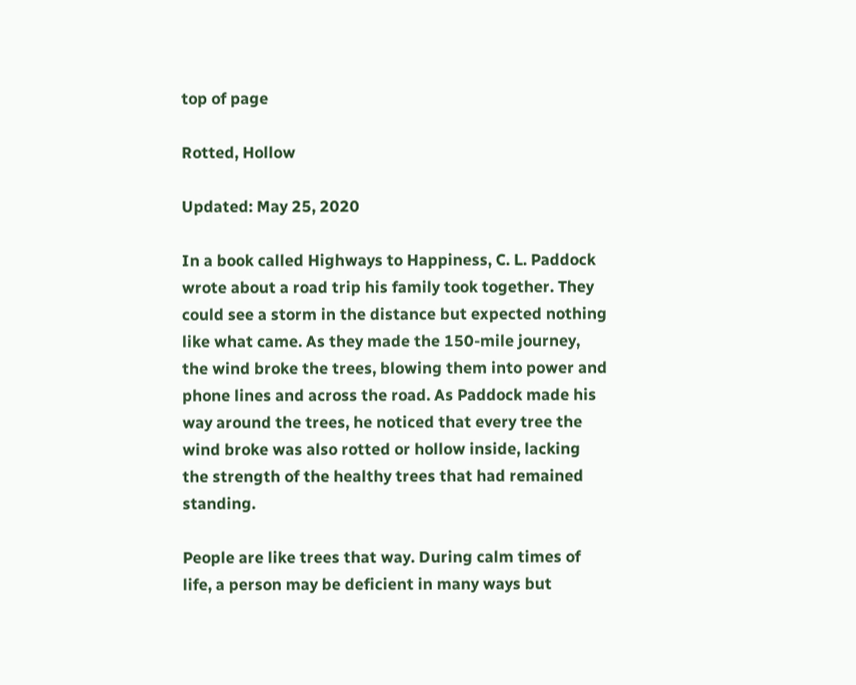top of page

Rotted, Hollow

Updated: May 25, 2020

In a book called Highways to Happiness, C. L. Paddock wrote about a road trip his family took together. They could see a storm in the distance but expected nothing like what came. As they made the 150-mile journey, the wind broke the trees, blowing them into power and phone lines and across the road. As Paddock made his way around the trees, he noticed that every tree the wind broke was also rotted or hollow inside, lacking the strength of the healthy trees that had remained standing.

People are like trees that way. During calm times of life, a person may be deficient in many ways but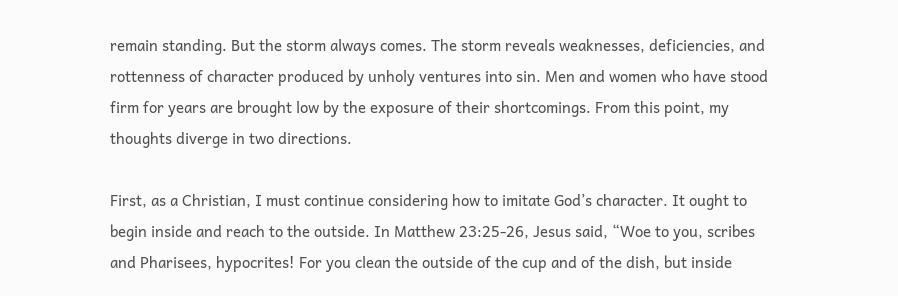remain standing. But the storm always comes. The storm reveals weaknesses, deficiencies, and rottenness of character produced by unholy ventures into sin. Men and women who have stood firm for years are brought low by the exposure of their shortcomings. From this point, my thoughts diverge in two directions.

First, as a Christian, I must continue considering how to imitate God’s character. It ought to begin inside and reach to the outside. In Matthew 23:25-26, Jesus said, “Woe to you, scribes and Pharisees, hypocrites! For you clean the outside of the cup and of the dish, but inside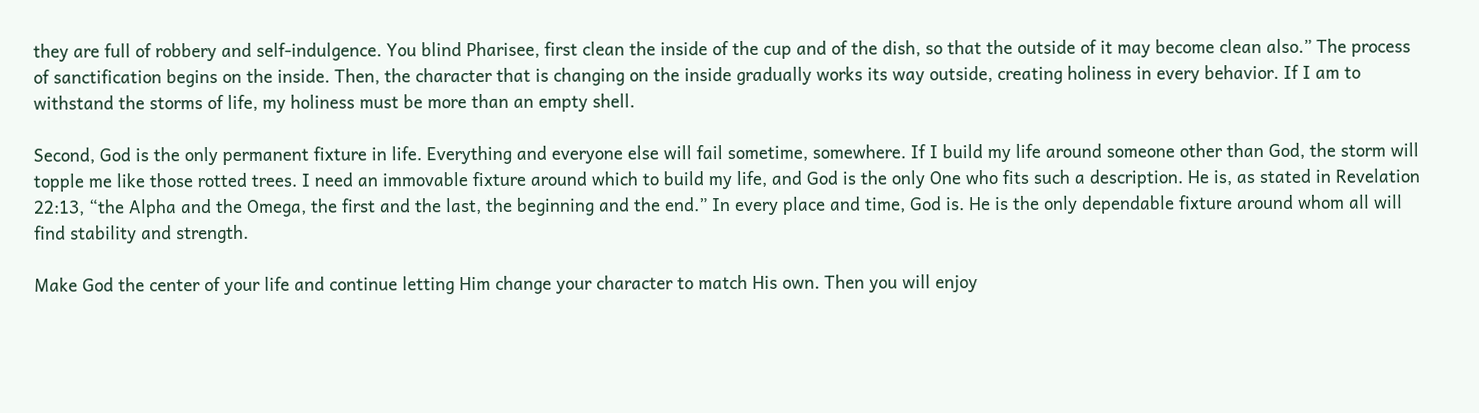they are full of robbery and self-indulgence. You blind Pharisee, first clean the inside of the cup and of the dish, so that the outside of it may become clean also.” The process of sanctification begins on the inside. Then, the character that is changing on the inside gradually works its way outside, creating holiness in every behavior. If I am to withstand the storms of life, my holiness must be more than an empty shell.

Second, God is the only permanent fixture in life. Everything and everyone else will fail sometime, somewhere. If I build my life around someone other than God, the storm will topple me like those rotted trees. I need an immovable fixture around which to build my life, and God is the only One who fits such a description. He is, as stated in Revelation 22:13, “the Alpha and the Omega, the first and the last, the beginning and the end.” In every place and time, God is. He is the only dependable fixture around whom all will find stability and strength.

Make God the center of your life and continue letting Him change your character to match His own. Then you will enjoy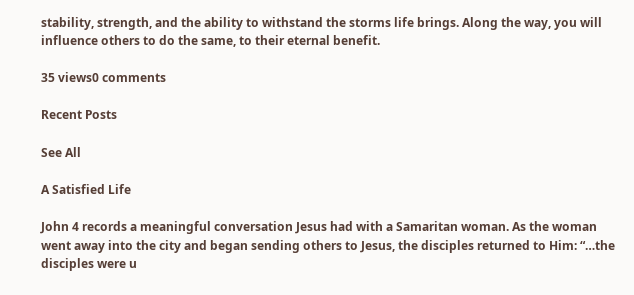stability, strength, and the ability to withstand the storms life brings. Along the way, you will influence others to do the same, to their eternal benefit.

35 views0 comments

Recent Posts

See All

A Satisfied Life

John 4 records a meaningful conversation Jesus had with a Samaritan woman. As the woman went away into the city and began sending others to Jesus, the disciples returned to Him: “…the disciples were u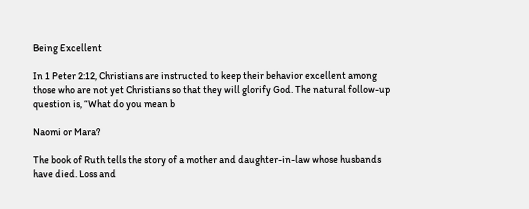Being Excellent

In 1 Peter 2:12, Christians are instructed to keep their behavior excellent among those who are not yet Christians so that they will glorify God. The natural follow-up question is, “What do you mean b

Naomi or Mara?

The book of Ruth tells the story of a mother and daughter-in-law whose husbands have died. Loss and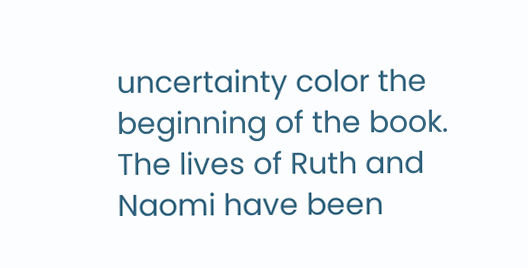uncertainty color the beginning of the book. The lives of Ruth and Naomi have been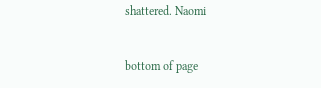shattered. Naomi


bottom of page